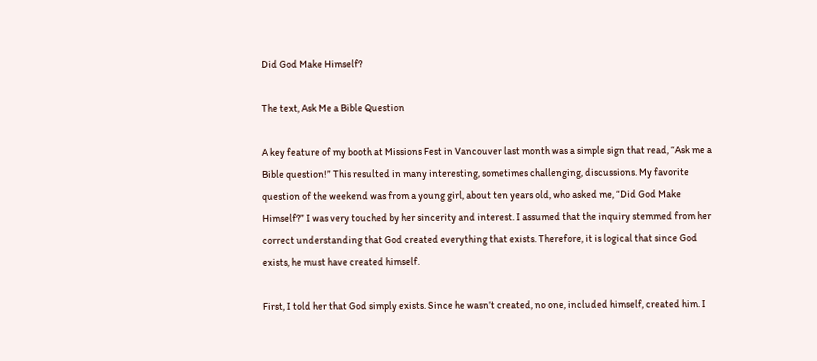Did God Make Himself?

The text, Ask Me a Bible Question

A key feature of my booth at Missions Fest in Vancouver last month was a simple sign that read, “Ask me a Bible question!” This resulted in many interesting, sometimes challenging, discussions. My favorite question of the weekend was from a young girl, about ten years old, who asked me, “Did God Make Himself?” I was very touched by her sincerity and interest. I assumed that the inquiry stemmed from her correct understanding that God created everything that exists. Therefore, it is logical that since God exists, he must have created himself.

First, I told her that God simply exists. Since he wasn’t created, no one, included himself, created him. I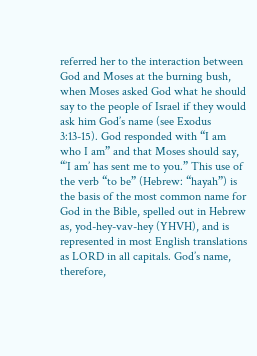referred her to the interaction between God and Moses at the burning bush, when Moses asked God what he should say to the people of Israel if they would ask him God’s name (see Exodus 3:13-15). God responded with “I am who I am” and that Moses should say, “’I am’ has sent me to you.” This use of the verb “to be” (Hebrew: “hayah”) is the basis of the most common name for God in the Bible, spelled out in Hebrew as, yod-hey-vav-hey (YHVH), and is represented in most English translations as LORD in all capitals. God’s name, therefore,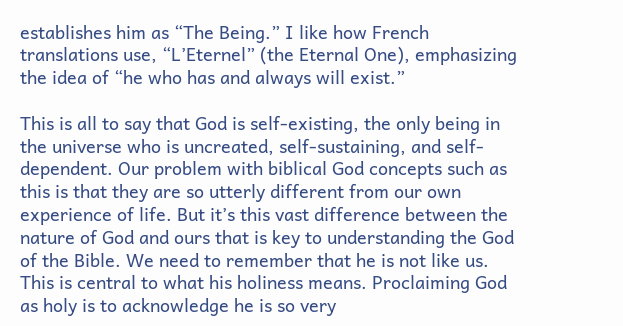establishes him as “The Being.” I like how French translations use, “L’Eternel” (the Eternal One), emphasizing the idea of “he who has and always will exist.”

This is all to say that God is self-existing, the only being in the universe who is uncreated, self-sustaining, and self-dependent. Our problem with biblical God concepts such as this is that they are so utterly different from our own experience of life. But it’s this vast difference between the nature of God and ours that is key to understanding the God of the Bible. We need to remember that he is not like us. This is central to what his holiness means. Proclaiming God as holy is to acknowledge he is so very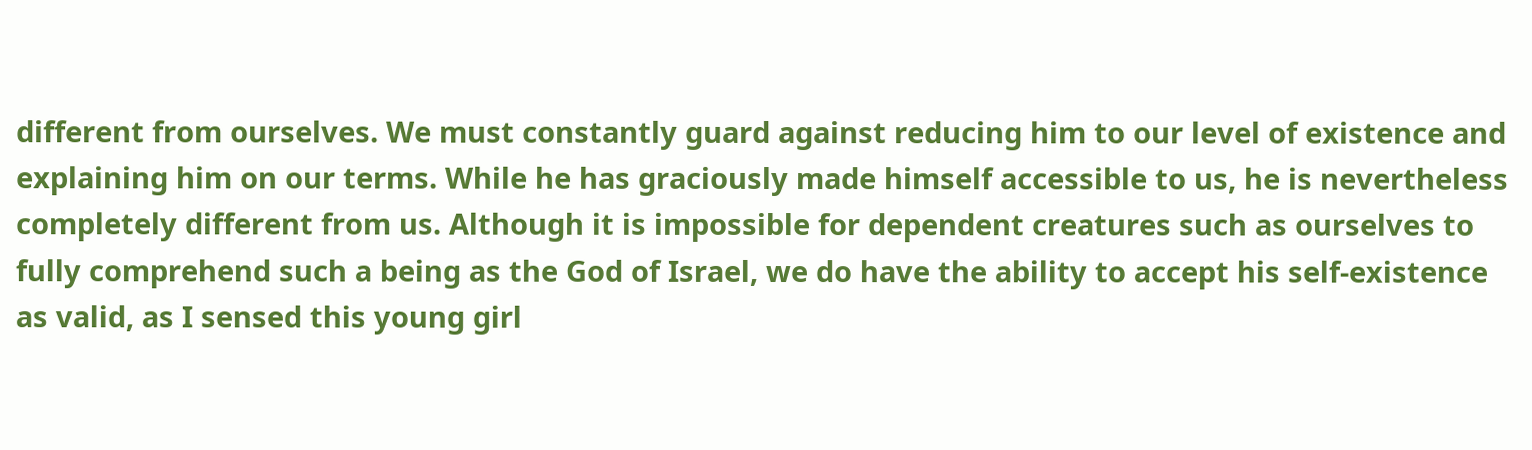different from ourselves. We must constantly guard against reducing him to our level of existence and explaining him on our terms. While he has graciously made himself accessible to us, he is nevertheless completely different from us. Although it is impossible for dependent creatures such as ourselves to fully comprehend such a being as the God of Israel, we do have the ability to accept his self-existence as valid, as I sensed this young girl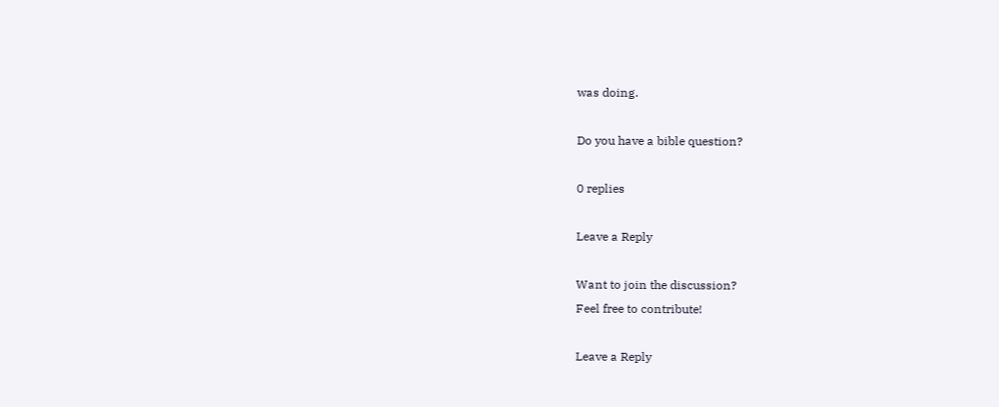was doing.

Do you have a bible question?

0 replies

Leave a Reply

Want to join the discussion?
Feel free to contribute!

Leave a Reply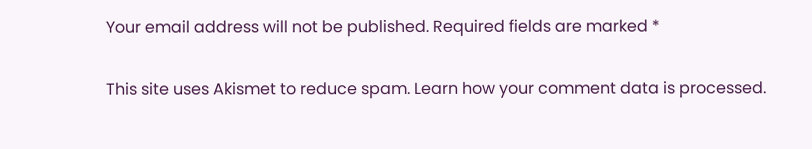Your email address will not be published. Required fields are marked *

This site uses Akismet to reduce spam. Learn how your comment data is processed.